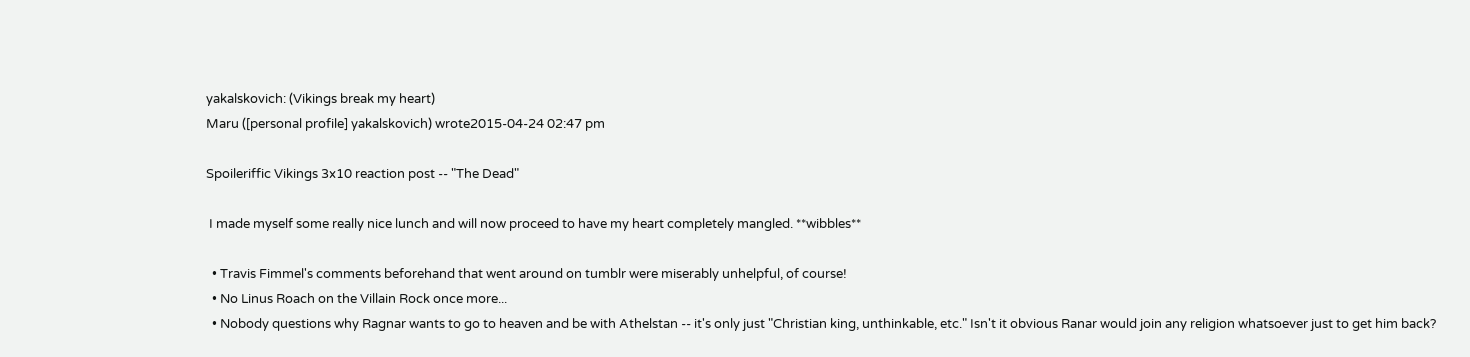yakalskovich: (Vikings break my heart)
Maru ([personal profile] yakalskovich) wrote2015-04-24 02:47 pm

Spoileriffic Vikings 3x10 reaction post -- "The Dead"

 I made myself some really nice lunch and will now proceed to have my heart completely mangled. **wibbles**

  • Travis Fimmel's comments beforehand that went around on tumblr were miserably unhelpful, of course!
  • No Linus Roach on the Villain Rock once more...
  • Nobody questions why Ragnar wants to go to heaven and be with Athelstan -- it's only just "Christian king, unthinkable, etc." Isn't it obvious Ranar would join any religion whatsoever just to get him back?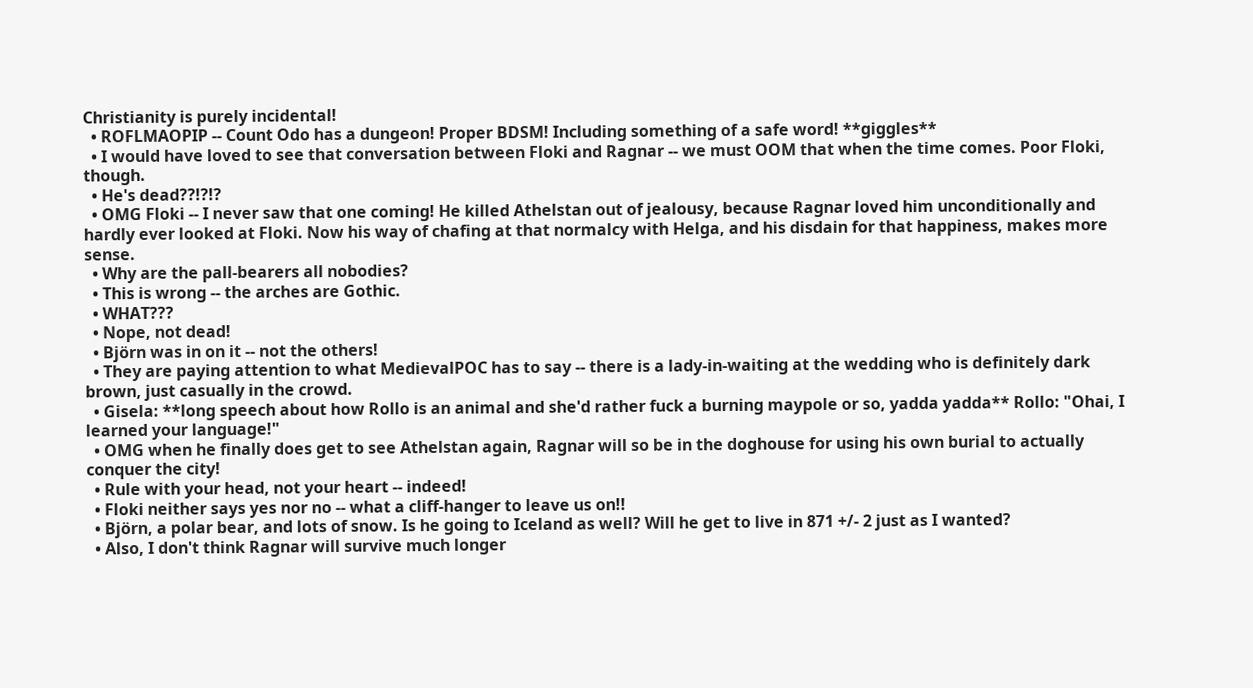Christianity is purely incidental!
  • ROFLMAOPIP -- Count Odo has a dungeon! Proper BDSM! Including something of a safe word! **giggles**
  • I would have loved to see that conversation between Floki and Ragnar -- we must OOM that when the time comes. Poor Floki, though.
  • He's dead??!?!?
  • OMG Floki -- I never saw that one coming! He killed Athelstan out of jealousy, because Ragnar loved him unconditionally and hardly ever looked at Floki. Now his way of chafing at that normalcy with Helga, and his disdain for that happiness, makes more sense.
  • Why are the pall-bearers all nobodies?
  • This is wrong -- the arches are Gothic.
  • WHAT???
  • Nope, not dead!
  • Björn was in on it -- not the others!
  • They are paying attention to what MedievalPOC has to say -- there is a lady-in-waiting at the wedding who is definitely dark brown, just casually in the crowd.
  • Gisela: **long speech about how Rollo is an animal and she'd rather fuck a burning maypole or so, yadda yadda** Rollo: "Ohai, I learned your language!"
  • OMG when he finally does get to see Athelstan again, Ragnar will so be in the doghouse for using his own burial to actually conquer the city!
  • Rule with your head, not your heart -- indeed!
  • Floki neither says yes nor no -- what a cliff-hanger to leave us on!!
  • Björn, a polar bear, and lots of snow. Is he going to Iceland as well? Will he get to live in 871 +/- 2 just as I wanted?
  • Also, I don't think Ragnar will survive much longer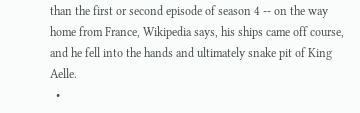than the first or second episode of season 4 -- on the way home from France, Wikipedia says, his ships came off course, and he fell into the hands and ultimately snake pit of King Aelle.
  •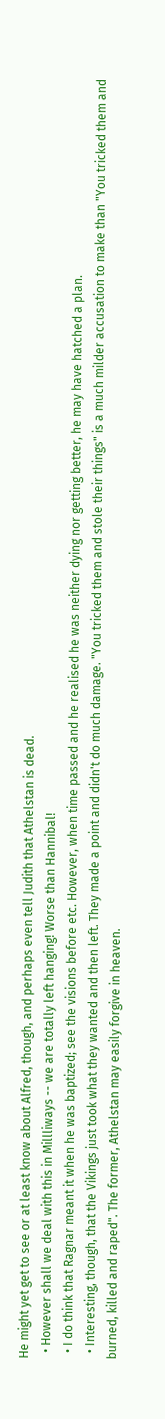He might yet get to see or at least know about Alfred, though, and perhaps even tell Judith that Athelstan is dead.
  • However shall we deal with this in Millliways -- we are totally left hanging! Worse than Hannibal!
  • I do think that Ragnar meant it when he was baptized; see the visions before etc. However, when time passed and he realised he was neither dying nor getting better, he may have hatched a plan.
  • Interesting, though, that the Vikings just took what they wanted and then left. They made a point and didn't do much damage. "You tricked them and stole their things" is a much milder accusation to make than "You tricked them and burned, killed and raped". The former, Athelstan may easily forgive in heaven.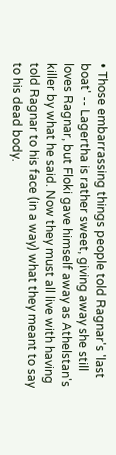• Those embarrassing things people told Ragnar's 'last boat' -- Lagertha is rather sweet, giving away she still loves Ragnar, but Floki gave himself away as Athelstan's killer by what he said. Now they must all live with having told Ragnar to his face (in a way) what they meant to say to his dead body.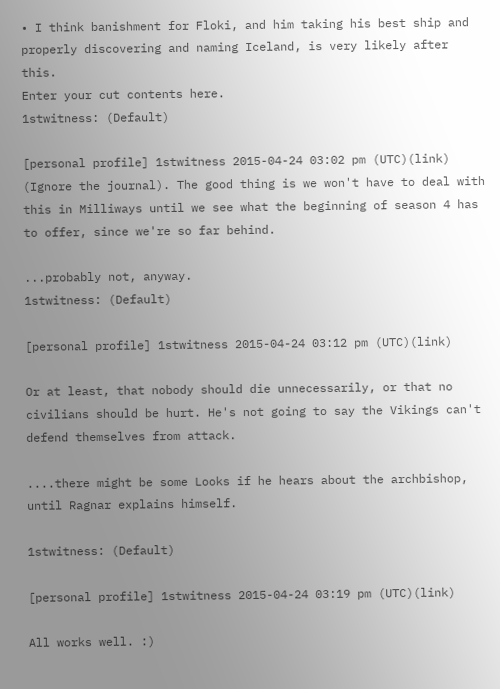• I think banishment for Floki, and him taking his best ship and properly discovering and naming Iceland, is very likely after this.
Enter your cut contents here.
1stwitness: (Default)

[personal profile] 1stwitness 2015-04-24 03:02 pm (UTC)(link)
(Ignore the journal). The good thing is we won't have to deal with this in Milliways until we see what the beginning of season 4 has to offer, since we're so far behind.

...probably not, anyway.
1stwitness: (Default)

[personal profile] 1stwitness 2015-04-24 03:12 pm (UTC)(link)

Or at least, that nobody should die unnecessarily, or that no civilians should be hurt. He's not going to say the Vikings can't defend themselves from attack.

....there might be some Looks if he hears about the archbishop, until Ragnar explains himself.

1stwitness: (Default)

[personal profile] 1stwitness 2015-04-24 03:19 pm (UTC)(link)

All works well. :)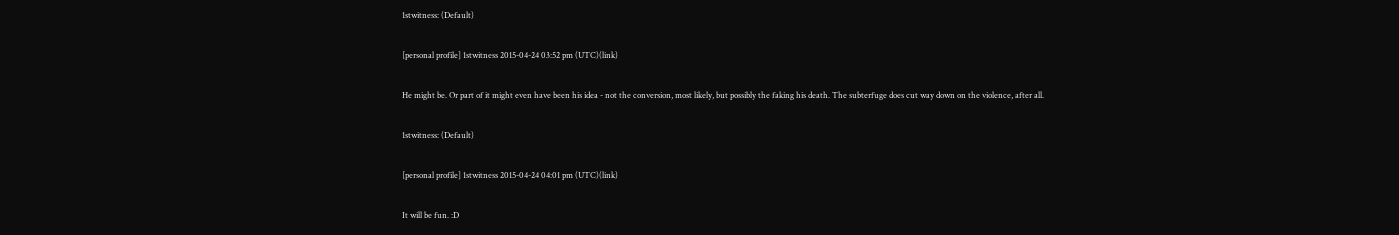1stwitness: (Default)

[personal profile] 1stwitness 2015-04-24 03:52 pm (UTC)(link)

He might be. Or part of it might even have been his idea - not the conversion, most likely, but possibly the faking his death. The subterfuge does cut way down on the violence, after all.

1stwitness: (Default)

[personal profile] 1stwitness 2015-04-24 04:01 pm (UTC)(link)

It will be fun. :D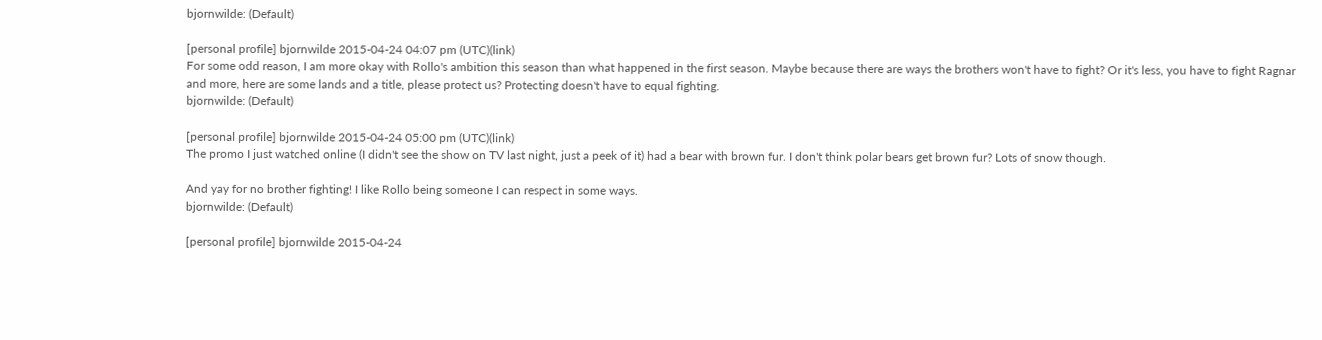bjornwilde: (Default)

[personal profile] bjornwilde 2015-04-24 04:07 pm (UTC)(link)
For some odd reason, I am more okay with Rollo's ambition this season than what happened in the first season. Maybe because there are ways the brothers won't have to fight? Or it's less, you have to fight Ragnar and more, here are some lands and a title, please protect us? Protecting doesn't have to equal fighting.
bjornwilde: (Default)

[personal profile] bjornwilde 2015-04-24 05:00 pm (UTC)(link)
The promo I just watched online (I didn't see the show on TV last night, just a peek of it) had a bear with brown fur. I don't think polar bears get brown fur? Lots of snow though.

And yay for no brother fighting! I like Rollo being someone I can respect in some ways.
bjornwilde: (Default)

[personal profile] bjornwilde 2015-04-24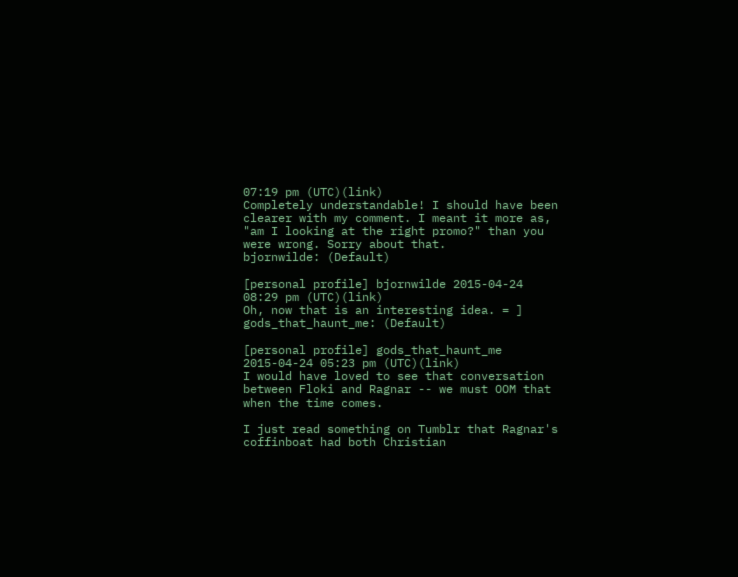07:19 pm (UTC)(link)
Completely understandable! I should have been clearer with my comment. I meant it more as, "am I looking at the right promo?" than you were wrong. Sorry about that.
bjornwilde: (Default)

[personal profile] bjornwilde 2015-04-24 08:29 pm (UTC)(link)
Oh, now that is an interesting idea. = ]
gods_that_haunt_me: (Default)

[personal profile] gods_that_haunt_me 2015-04-24 05:23 pm (UTC)(link)
I would have loved to see that conversation between Floki and Ragnar -- we must OOM that when the time comes.

I just read something on Tumblr that Ragnar's coffinboat had both Christian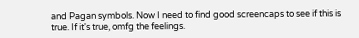and Pagan symbols. Now I need to find good screencaps to see if this is true. If it's true, omfg the feelings.